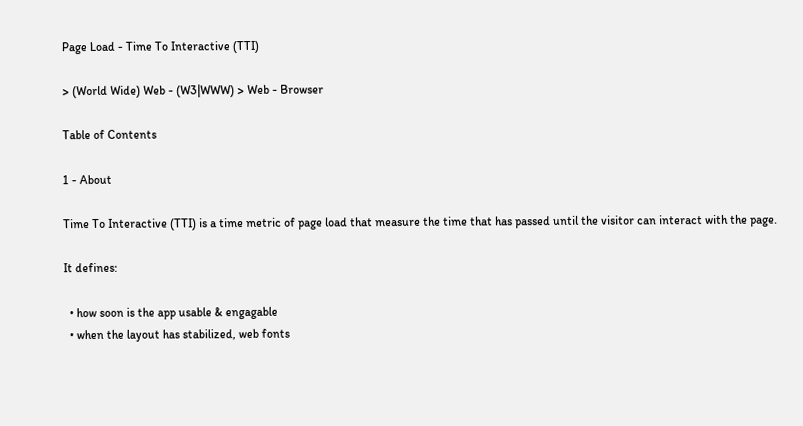Page Load - Time To Interactive (TTI)

> (World Wide) Web - (W3|WWW) > Web - Browser

Table of Contents

1 - About

Time To Interactive (TTI) is a time metric of page load that measure the time that has passed until the visitor can interact with the page.

It defines:

  • how soon is the app usable & engagable
  • when the layout has stabilized, web fonts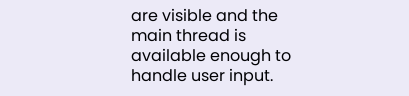are visible and the main thread is available enough to handle user input.